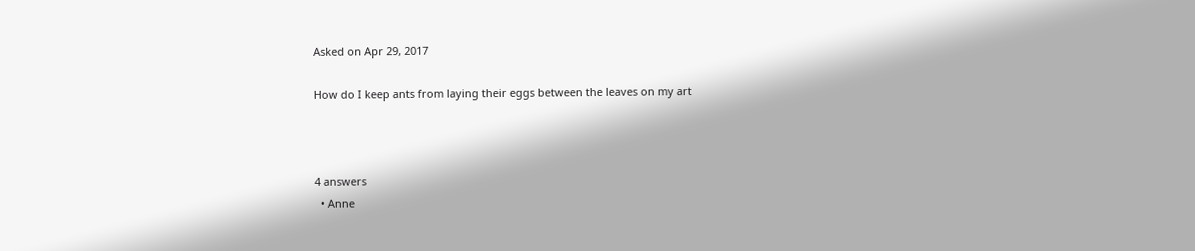Asked on Apr 29, 2017

How do I keep ants from laying their eggs between the leaves on my art



4 answers
  • Anne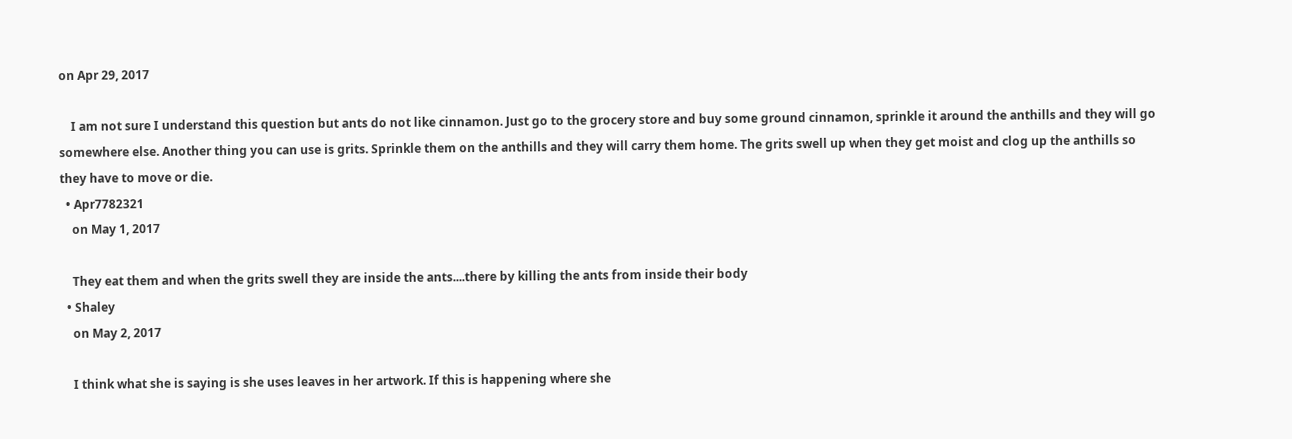on Apr 29, 2017

    I am not sure I understand this question but ants do not like cinnamon. Just go to the grocery store and buy some ground cinnamon, sprinkle it around the anthills and they will go somewhere else. Another thing you can use is grits. Sprinkle them on the anthills and they will carry them home. The grits swell up when they get moist and clog up the anthills so they have to move or die.
  • Apr7782321
    on May 1, 2017

    They eat them and when the grits swell they are inside the ants....there by killing the ants from inside their body
  • Shaley
    on May 2, 2017

    I think what she is saying is she uses leaves in her artwork. If this is happening where she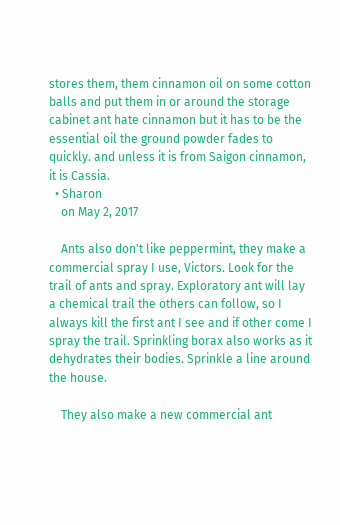stores them, them cinnamon oil on some cotton balls and put them in or around the storage cabinet ant hate cinnamon but it has to be the essential oil the ground powder fades to quickly. and unless it is from Saigon cinnamon, it is Cassia.
  • Sharon
    on May 2, 2017

    Ants also don't like peppermint, they make a commercial spray I use, Victors. Look for the trail of ants and spray. Exploratory ant will lay a chemical trail the others can follow, so I always kill the first ant I see and if other come I spray the trail. Sprinkling borax also works as it dehydrates their bodies. Sprinkle a line around the house.

    They also make a new commercial ant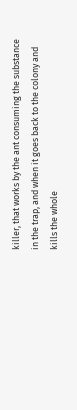killer, that works by the ant consuming the substance in the trap, and when it goes back to the colony and kills the whole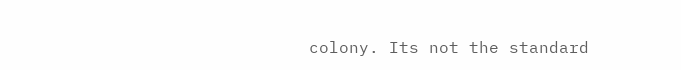colony. Its not the standard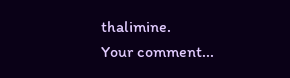thalimine.
Your comment...